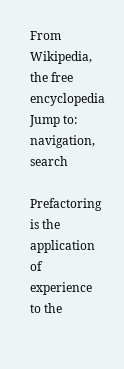From Wikipedia, the free encyclopedia
Jump to: navigation, search

Prefactoring is the application of experience to the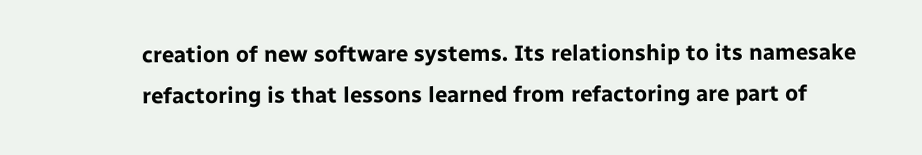creation of new software systems. Its relationship to its namesake refactoring is that lessons learned from refactoring are part of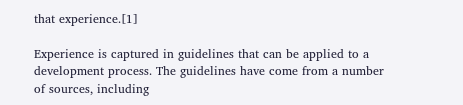that experience.[1]

Experience is captured in guidelines that can be applied to a development process. The guidelines have come from a number of sources, including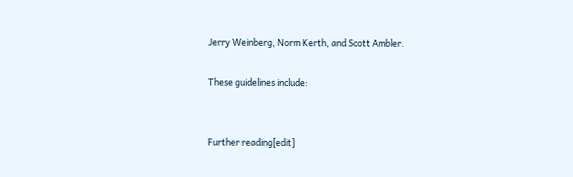Jerry Weinberg, Norm Kerth, and Scott Ambler.

These guidelines include:


Further reading[edit]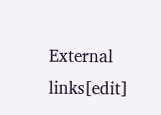External links[edit]